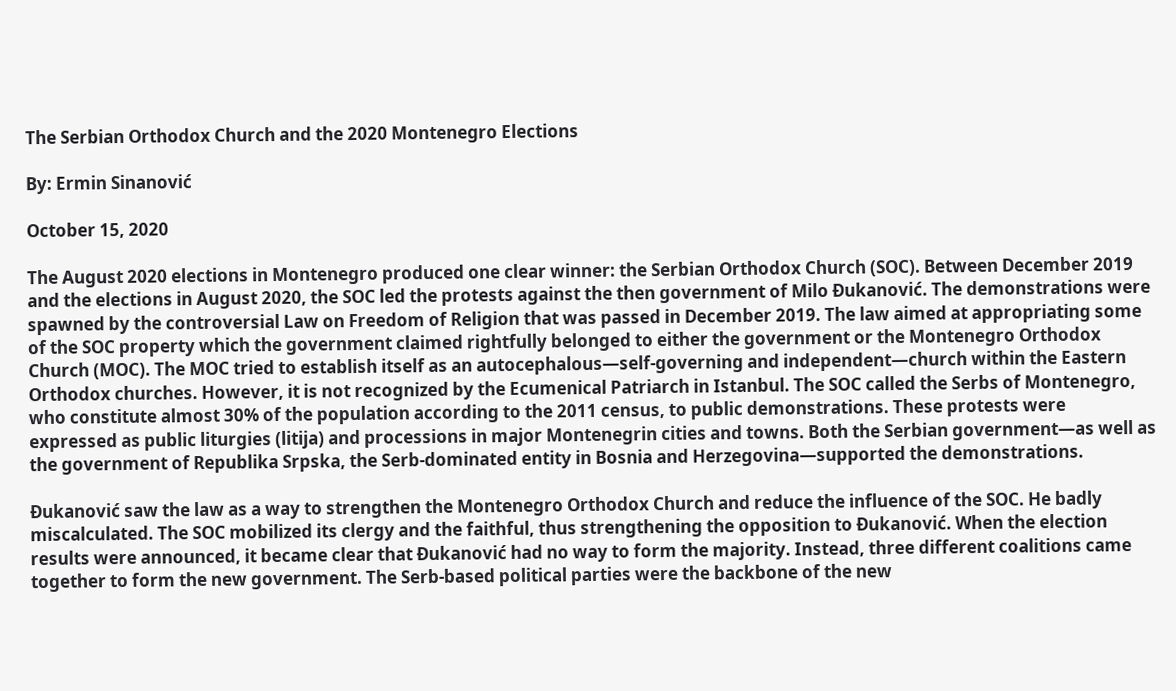The Serbian Orthodox Church and the 2020 Montenegro Elections

By: Ermin Sinanović

October 15, 2020

The August 2020 elections in Montenegro produced one clear winner: the Serbian Orthodox Church (SOC). Between December 2019 and the elections in August 2020, the SOC led the protests against the then government of Milo Đukanović. The demonstrations were spawned by the controversial Law on Freedom of Religion that was passed in December 2019. The law aimed at appropriating some of the SOC property which the government claimed rightfully belonged to either the government or the Montenegro Orthodox Church (MOC). The MOC tried to establish itself as an autocephalous—self-governing and independent—church within the Eastern Orthodox churches. However, it is not recognized by the Ecumenical Patriarch in Istanbul. The SOC called the Serbs of Montenegro, who constitute almost 30% of the population according to the 2011 census, to public demonstrations. These protests were expressed as public liturgies (litija) and processions in major Montenegrin cities and towns. Both the Serbian government—as well as the government of Republika Srpska, the Serb-dominated entity in Bosnia and Herzegovina—supported the demonstrations.

Đukanović saw the law as a way to strengthen the Montenegro Orthodox Church and reduce the influence of the SOC. He badly miscalculated. The SOC mobilized its clergy and the faithful, thus strengthening the opposition to Đukanović. When the election results were announced, it became clear that Đukanović had no way to form the majority. Instead, three different coalitions came together to form the new government. The Serb-based political parties were the backbone of the new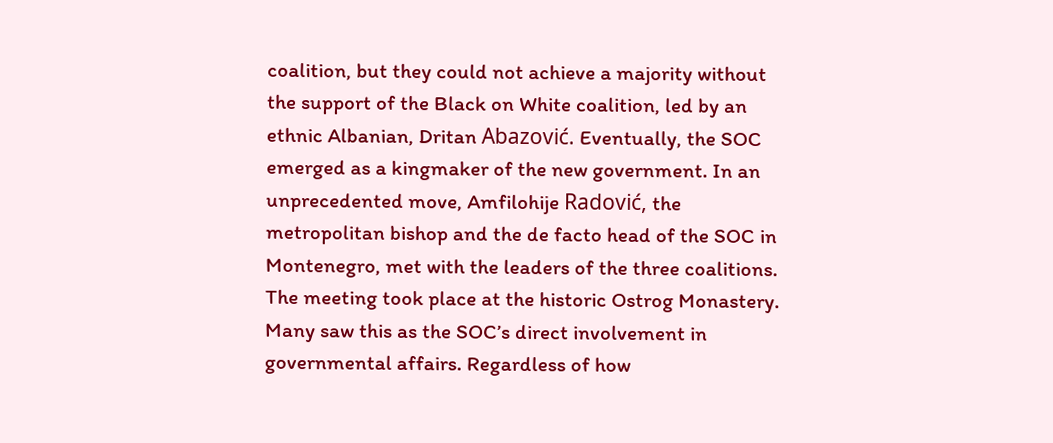coalition, but they could not achieve a majority without the support of the Black on White coalition, led by an ethnic Albanian, Dritan Abazović. Eventually, the SOC emerged as a kingmaker of the new government. In an unprecedented move, Amfilohije Radović, the metropolitan bishop and the de facto head of the SOC in Montenegro, met with the leaders of the three coalitions. The meeting took place at the historic Ostrog Monastery. Many saw this as the SOC’s direct involvement in governmental affairs. Regardless of how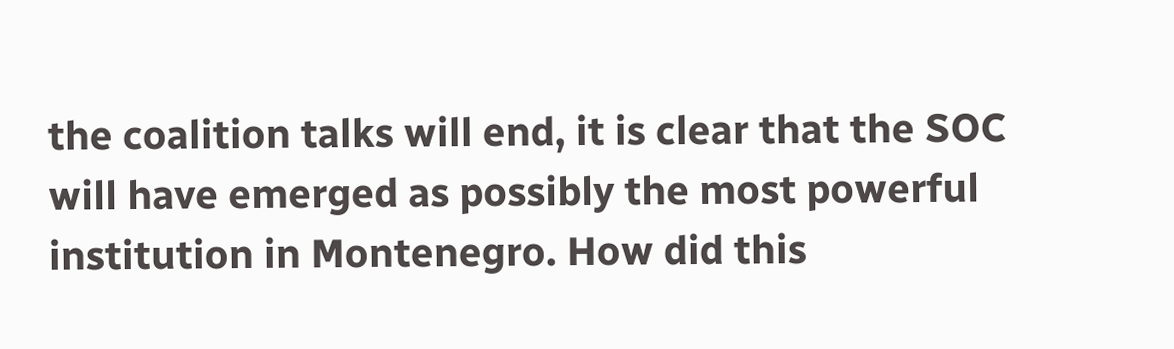the coalition talks will end, it is clear that the SOC will have emerged as possibly the most powerful institution in Montenegro. How did this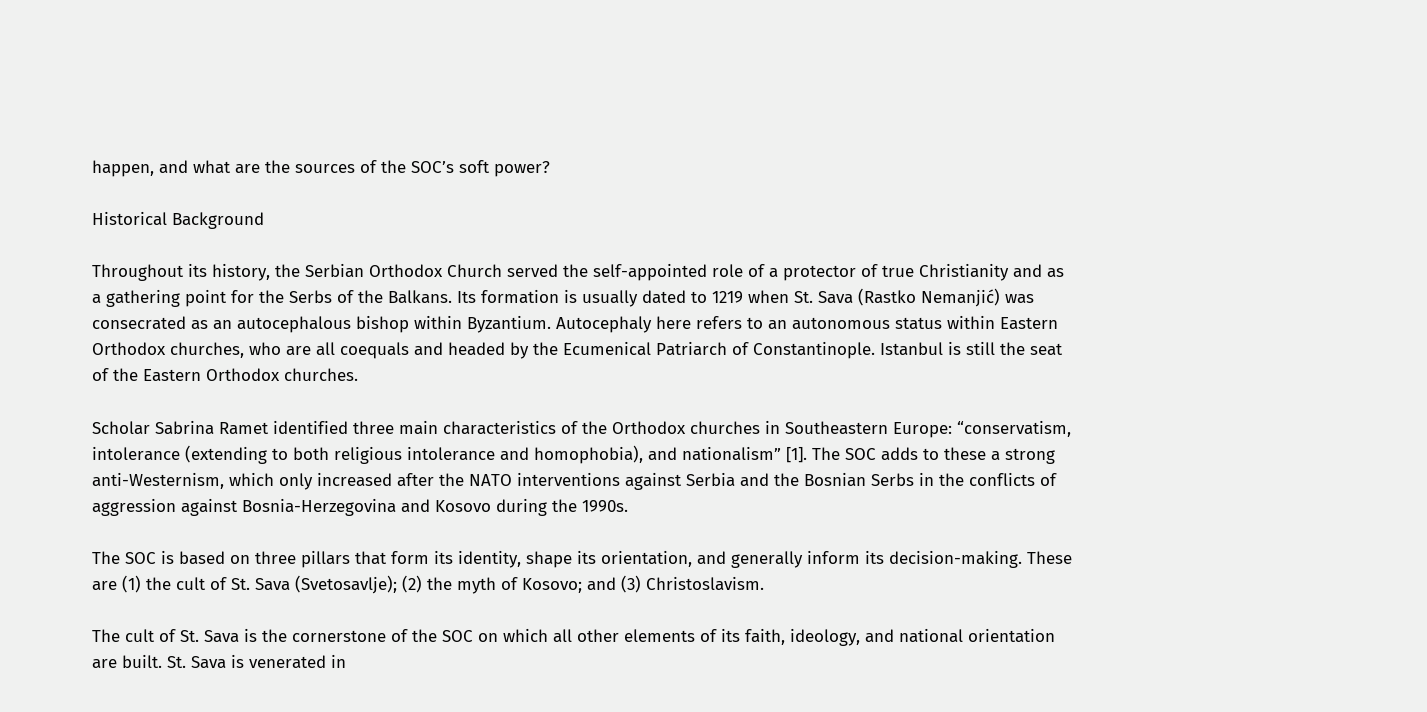happen, and what are the sources of the SOC’s soft power?

Historical Background

Throughout its history, the Serbian Orthodox Church served the self-appointed role of a protector of true Christianity and as a gathering point for the Serbs of the Balkans. Its formation is usually dated to 1219 when St. Sava (Rastko Nemanjić) was consecrated as an autocephalous bishop within Byzantium. Autocephaly here refers to an autonomous status within Eastern Orthodox churches, who are all coequals and headed by the Ecumenical Patriarch of Constantinople. Istanbul is still the seat of the Eastern Orthodox churches.

Scholar Sabrina Ramet identified three main characteristics of the Orthodox churches in Southeastern Europe: “conservatism, intolerance (extending to both religious intolerance and homophobia), and nationalism” [1]. The SOC adds to these a strong anti-Westernism, which only increased after the NATO interventions against Serbia and the Bosnian Serbs in the conflicts of aggression against Bosnia-Herzegovina and Kosovo during the 1990s.

The SOC is based on three pillars that form its identity, shape its orientation, and generally inform its decision-making. These are (1) the cult of St. Sava (Svetosavlje); (2) the myth of Kosovo; and (3) Christoslavism.

The cult of St. Sava is the cornerstone of the SOC on which all other elements of its faith, ideology, and national orientation are built. St. Sava is venerated in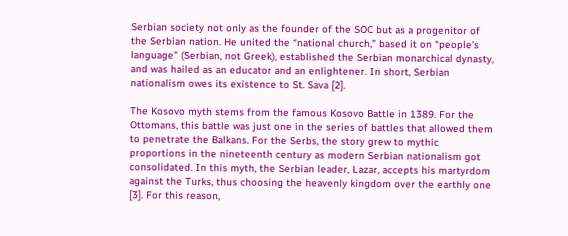Serbian society not only as the founder of the SOC but as a progenitor of the Serbian nation. He united the “national church,” based it on “people’s language” (Serbian, not Greek), established the Serbian monarchical dynasty, and was hailed as an educator and an enlightener. In short, Serbian nationalism owes its existence to St. Sava [2].

The Kosovo myth stems from the famous Kosovo Battle in 1389. For the Ottomans, this battle was just one in the series of battles that allowed them to penetrate the Balkans. For the Serbs, the story grew to mythic proportions in the nineteenth century as modern Serbian nationalism got consolidated. In this myth, the Serbian leader, Lazar, accepts his martyrdom against the Turks, thus choosing the heavenly kingdom over the earthly one [3]. For this reason,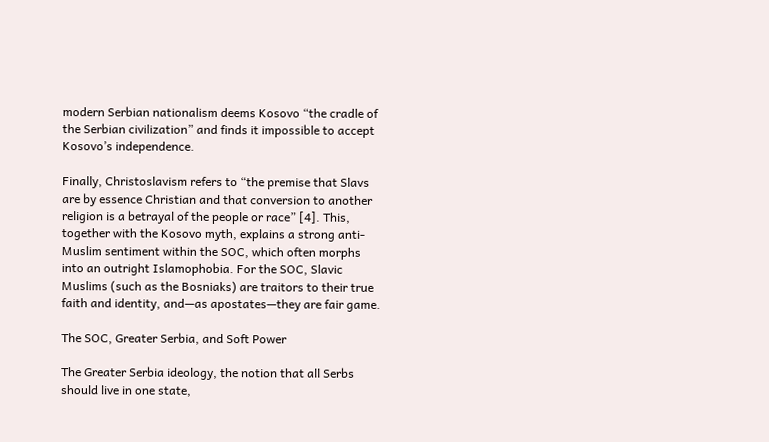modern Serbian nationalism deems Kosovo “the cradle of the Serbian civilization” and finds it impossible to accept Kosovo’s independence.

Finally, Christoslavism refers to “the premise that Slavs are by essence Christian and that conversion to another religion is a betrayal of the people or race” [4]. This, together with the Kosovo myth, explains a strong anti-Muslim sentiment within the SOC, which often morphs into an outright Islamophobia. For the SOC, Slavic Muslims (such as the Bosniaks) are traitors to their true faith and identity, and—as apostates—they are fair game.

The SOC, Greater Serbia, and Soft Power

The Greater Serbia ideology, the notion that all Serbs should live in one state,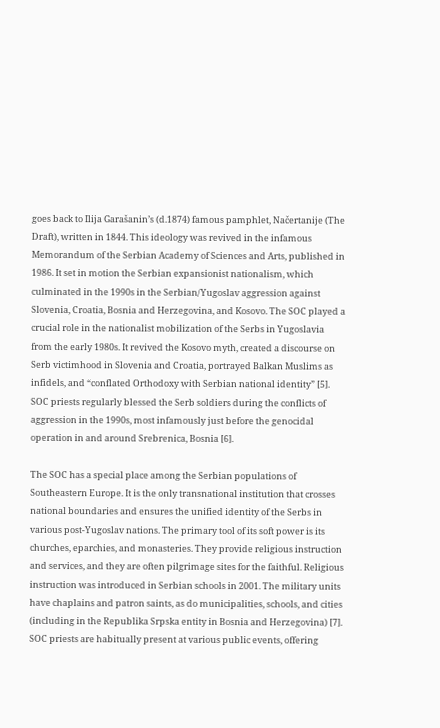goes back to Ilija Garašanin’s (d.1874) famous pamphlet, Načertanije (The Draft), written in 1844. This ideology was revived in the infamous Memorandum of the Serbian Academy of Sciences and Arts, published in 1986. It set in motion the Serbian expansionist nationalism, which culminated in the 1990s in the Serbian/Yugoslav aggression against Slovenia, Croatia, Bosnia and Herzegovina, and Kosovo. The SOC played a crucial role in the nationalist mobilization of the Serbs in Yugoslavia from the early 1980s. It revived the Kosovo myth, created a discourse on Serb victimhood in Slovenia and Croatia, portrayed Balkan Muslims as infidels, and “conflated Orthodoxy with Serbian national identity” [5]. SOC priests regularly blessed the Serb soldiers during the conflicts of aggression in the 1990s, most infamously just before the genocidal operation in and around Srebrenica, Bosnia [6].

The SOC has a special place among the Serbian populations of Southeastern Europe. It is the only transnational institution that crosses national boundaries and ensures the unified identity of the Serbs in various post-Yugoslav nations. The primary tool of its soft power is its churches, eparchies, and monasteries. They provide religious instruction and services, and they are often pilgrimage sites for the faithful. Religious instruction was introduced in Serbian schools in 2001. The military units have chaplains and patron saints, as do municipalities, schools, and cities (including in the Republika Srpska entity in Bosnia and Herzegovina) [7]. SOC priests are habitually present at various public events, offering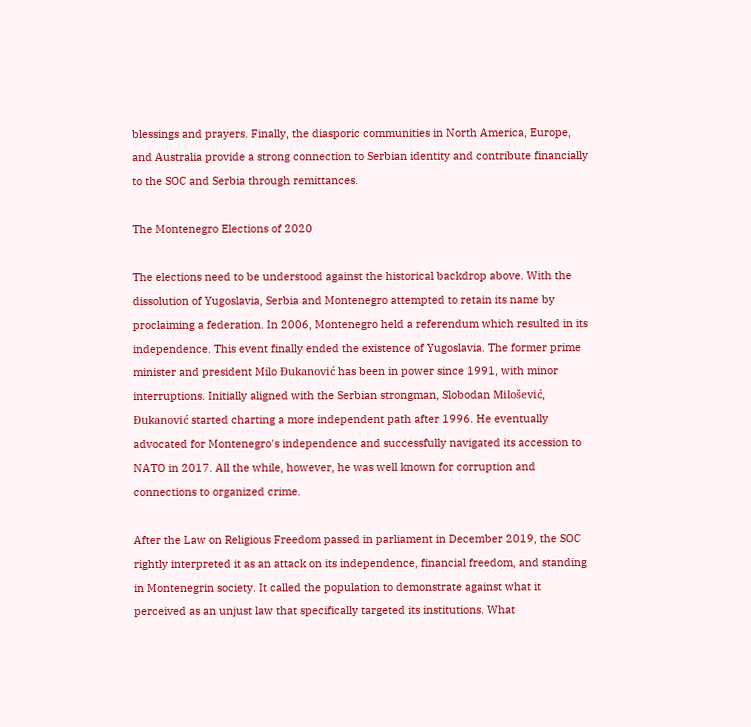blessings and prayers. Finally, the diasporic communities in North America, Europe, and Australia provide a strong connection to Serbian identity and contribute financially to the SOC and Serbia through remittances.

The Montenegro Elections of 2020

The elections need to be understood against the historical backdrop above. With the dissolution of Yugoslavia, Serbia and Montenegro attempted to retain its name by proclaiming a federation. In 2006, Montenegro held a referendum which resulted in its independence. This event finally ended the existence of Yugoslavia. The former prime minister and president Milo Đukanović has been in power since 1991, with minor interruptions. Initially aligned with the Serbian strongman, Slobodan Milošević, Đukanović started charting a more independent path after 1996. He eventually advocated for Montenegro's independence and successfully navigated its accession to NATO in 2017. All the while, however, he was well known for corruption and connections to organized crime.

After the Law on Religious Freedom passed in parliament in December 2019, the SOC rightly interpreted it as an attack on its independence, financial freedom, and standing in Montenegrin society. It called the population to demonstrate against what it perceived as an unjust law that specifically targeted its institutions. What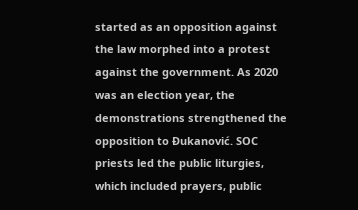started as an opposition against the law morphed into a protest against the government. As 2020 was an election year, the demonstrations strengthened the opposition to Đukanović. SOC priests led the public liturgies, which included prayers, public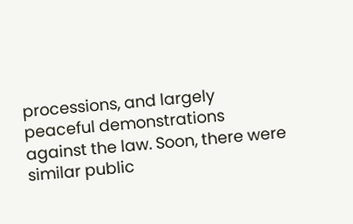processions, and largely peaceful demonstrations against the law. Soon, there were similar public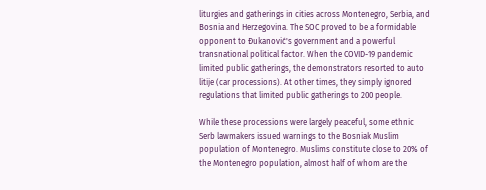liturgies and gatherings in cities across Montenegro, Serbia, and Bosnia and Herzegovina. The SOC proved to be a formidable opponent to Đukanović's government and a powerful transnational political factor. When the COVID-19 pandemic limited public gatherings, the demonstrators resorted to auto litije (car processions). At other times, they simply ignored regulations that limited public gatherings to 200 people.

While these processions were largely peaceful, some ethnic Serb lawmakers issued warnings to the Bosniak Muslim population of Montenegro. Muslims constitute close to 20% of the Montenegro population, almost half of whom are the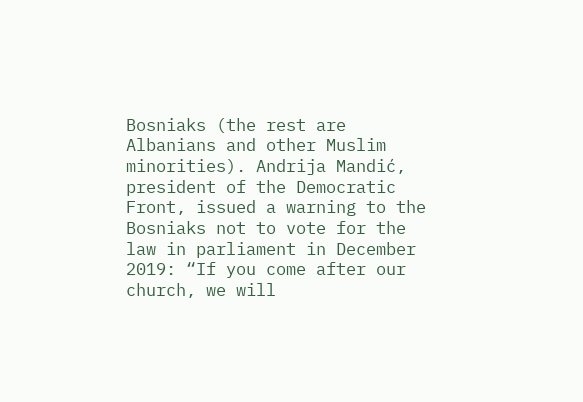Bosniaks (the rest are Albanians and other Muslim minorities). Andrija Mandić, president of the Democratic Front, issued a warning to the Bosniaks not to vote for the law in parliament in December 2019: “If you come after our church, we will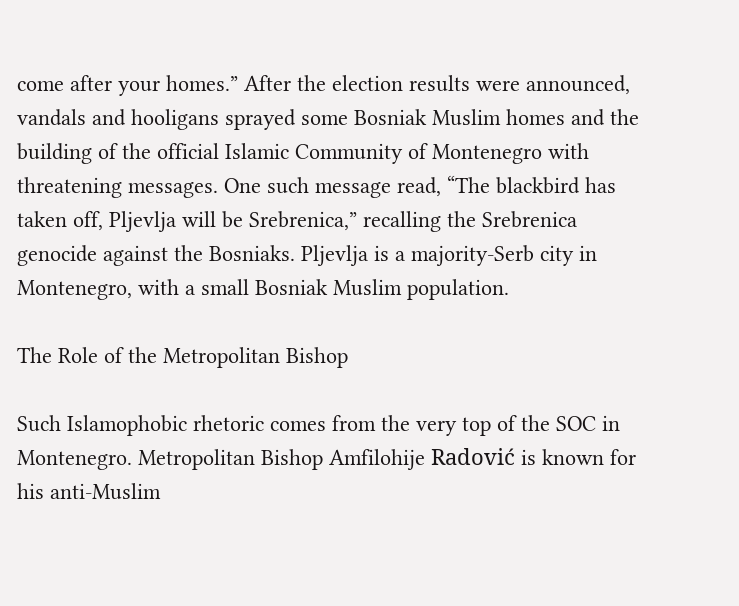come after your homes.” After the election results were announced, vandals and hooligans sprayed some Bosniak Muslim homes and the building of the official Islamic Community of Montenegro with threatening messages. One such message read, “The blackbird has taken off, Pljevlja will be Srebrenica,” recalling the Srebrenica genocide against the Bosniaks. Pljevlja is a majority-Serb city in Montenegro, with a small Bosniak Muslim population.

The Role of the Metropolitan Bishop

Such Islamophobic rhetoric comes from the very top of the SOC in Montenegro. Metropolitan Bishop Amfilohije Radović is known for his anti-Muslim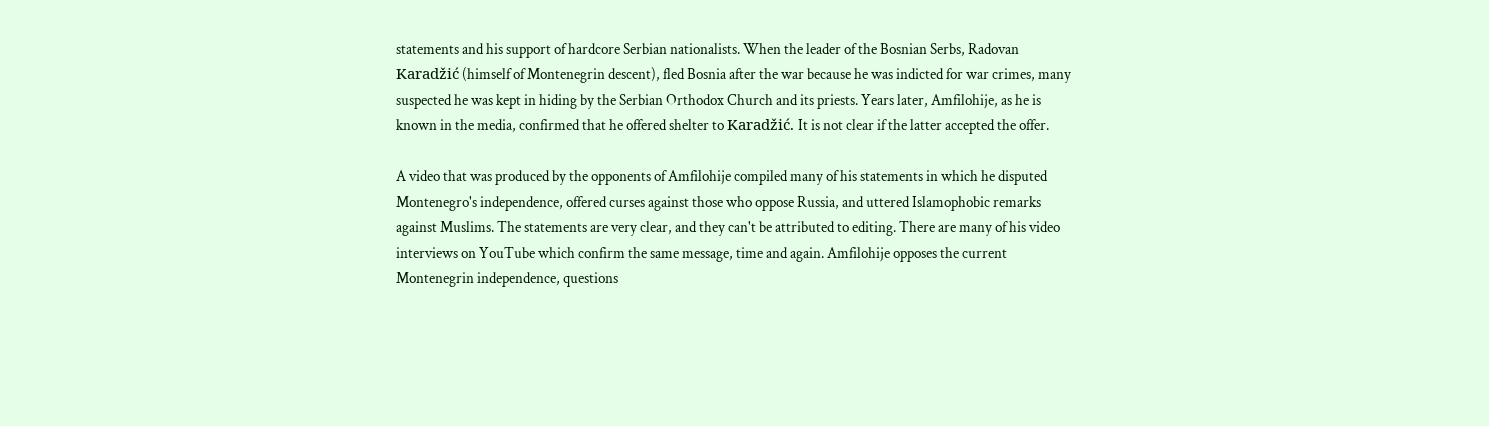statements and his support of hardcore Serbian nationalists. When the leader of the Bosnian Serbs, Radovan Karadžić (himself of Montenegrin descent), fled Bosnia after the war because he was indicted for war crimes, many suspected he was kept in hiding by the Serbian Orthodox Church and its priests. Years later, Amfilohije, as he is known in the media, confirmed that he offered shelter to Karadžić. It is not clear if the latter accepted the offer.

A video that was produced by the opponents of Amfilohije compiled many of his statements in which he disputed Montenegro's independence, offered curses against those who oppose Russia, and uttered Islamophobic remarks against Muslims. The statements are very clear, and they can't be attributed to editing. There are many of his video interviews on YouTube which confirm the same message, time and again. Amfilohije opposes the current Montenegrin independence, questions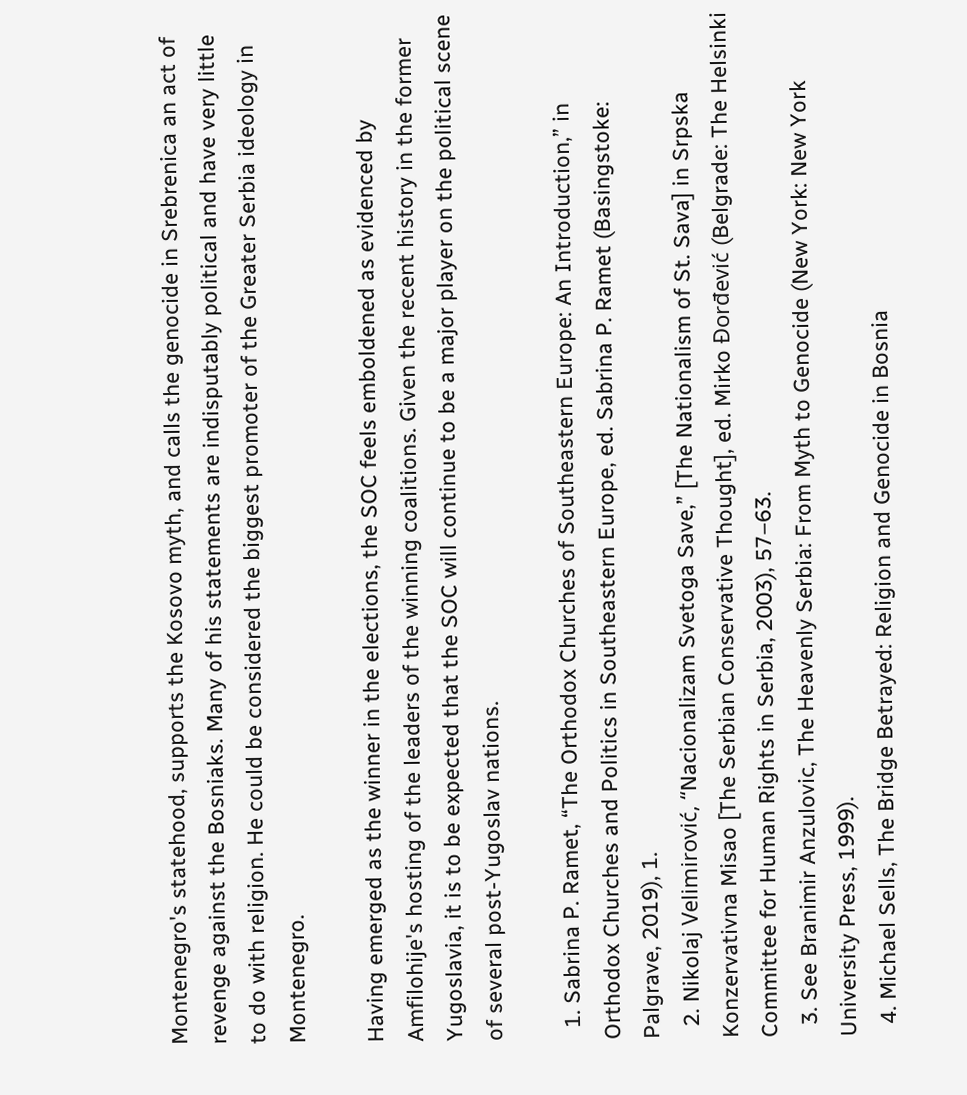Montenegro's statehood, supports the Kosovo myth, and calls the genocide in Srebrenica an act of revenge against the Bosniaks. Many of his statements are indisputably political and have very little to do with religion. He could be considered the biggest promoter of the Greater Serbia ideology in Montenegro.

Having emerged as the winner in the elections, the SOC feels emboldened as evidenced by Amfilohije's hosting of the leaders of the winning coalitions. Given the recent history in the former Yugoslavia, it is to be expected that the SOC will continue to be a major player on the political scene of several post-Yugoslav nations.

  1. Sabrina P. Ramet, “The Orthodox Churches of Southeastern Europe: An Introduction,” in Orthodox Churches and Politics in Southeastern Europe, ed. Sabrina P. Ramet (Basingstoke: Palgrave, 2019), 1.
  2. Nikolaj Velimirović, “Nacionalizam Svetoga Save,” [The Nationalism of St. Sava] in Srpska Konzervativna Misao [The Serbian Conservative Thought], ed. Mirko Đorđević (Belgrade: The Helsinki Committee for Human Rights in Serbia, 2003), 57–63.
  3. See Branimir Anzulovic, The Heavenly Serbia: From Myth to Genocide (New York: New York University Press, 1999).
  4. Michael Sells, The Bridge Betrayed: Religion and Genocide in Bosnia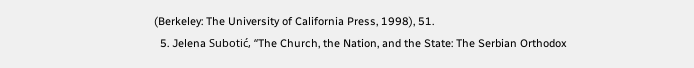(Berkeley: The University of California Press, 1998), 51.
  5. Jelena Subotić, “The Church, the Nation, and the State: The Serbian Orthodox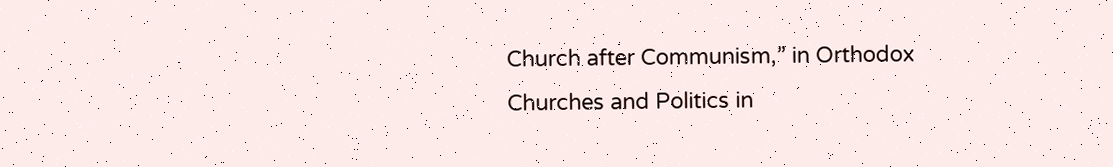Church after Communism,” in Orthodox Churches and Politics in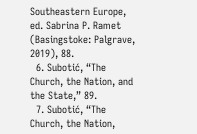Southeastern Europe, ed. Sabrina P. Ramet (Basingstoke: Palgrave, 2019), 88.
  6. Subotić, “The Church, the Nation, and the State,” 89.
  7. Subotić, “The Church, the Nation,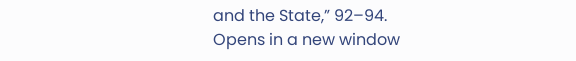and the State,” 92–94.
Opens in a new window